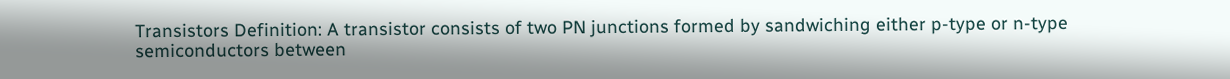Transistors Definition: A transistor consists of two PN junctions formed by sandwiching either p-type or n-type semiconductors between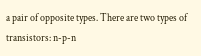a pair of opposite types. There are two types of transistors: n-p-n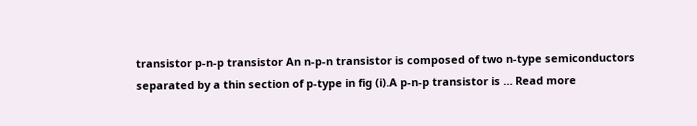transistor p-n-p transistor An n-p-n transistor is composed of two n-type semiconductors separated by a thin section of p-type in fig (i).A p-n-p transistor is … Read more